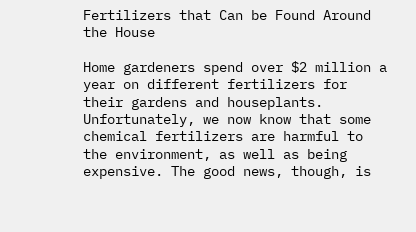Fertilizers that Can be Found Around the House

Home gardeners spend over $2 million a year on different fertilizers for their gardens and houseplants. Unfortunately, we now know that some chemical fertilizers are harmful to the environment, as well as being expensive. The good news, though, is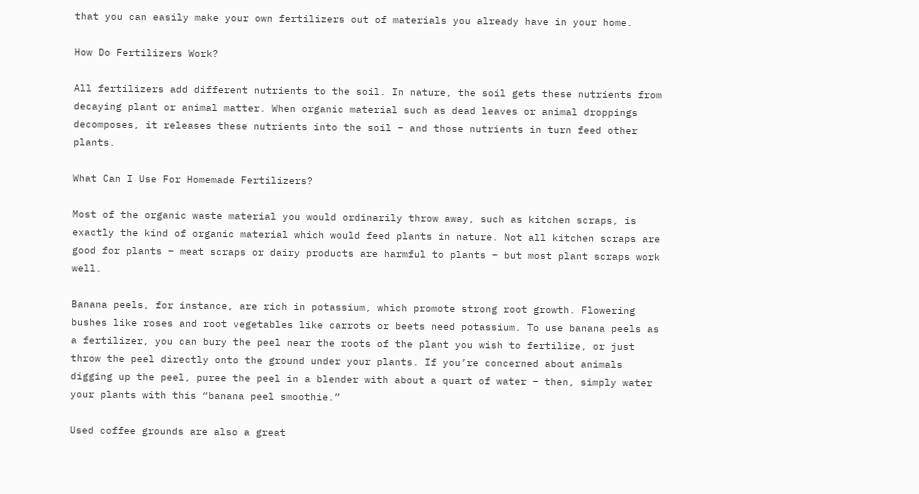that you can easily make your own fertilizers out of materials you already have in your home.

How Do Fertilizers Work?

All fertilizers add different nutrients to the soil. In nature, the soil gets these nutrients from decaying plant or animal matter. When organic material such as dead leaves or animal droppings decomposes, it releases these nutrients into the soil – and those nutrients in turn feed other plants.

What Can I Use For Homemade Fertilizers?

Most of the organic waste material you would ordinarily throw away, such as kitchen scraps, is exactly the kind of organic material which would feed plants in nature. Not all kitchen scraps are good for plants – meat scraps or dairy products are harmful to plants – but most plant scraps work well.

Banana peels, for instance, are rich in potassium, which promote strong root growth. Flowering bushes like roses and root vegetables like carrots or beets need potassium. To use banana peels as a fertilizer, you can bury the peel near the roots of the plant you wish to fertilize, or just throw the peel directly onto the ground under your plants. If you’re concerned about animals digging up the peel, puree the peel in a blender with about a quart of water – then, simply water your plants with this “banana peel smoothie.”

Used coffee grounds are also a great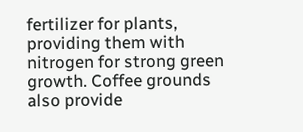fertilizer for plants, providing them with nitrogen for strong green growth. Coffee grounds also provide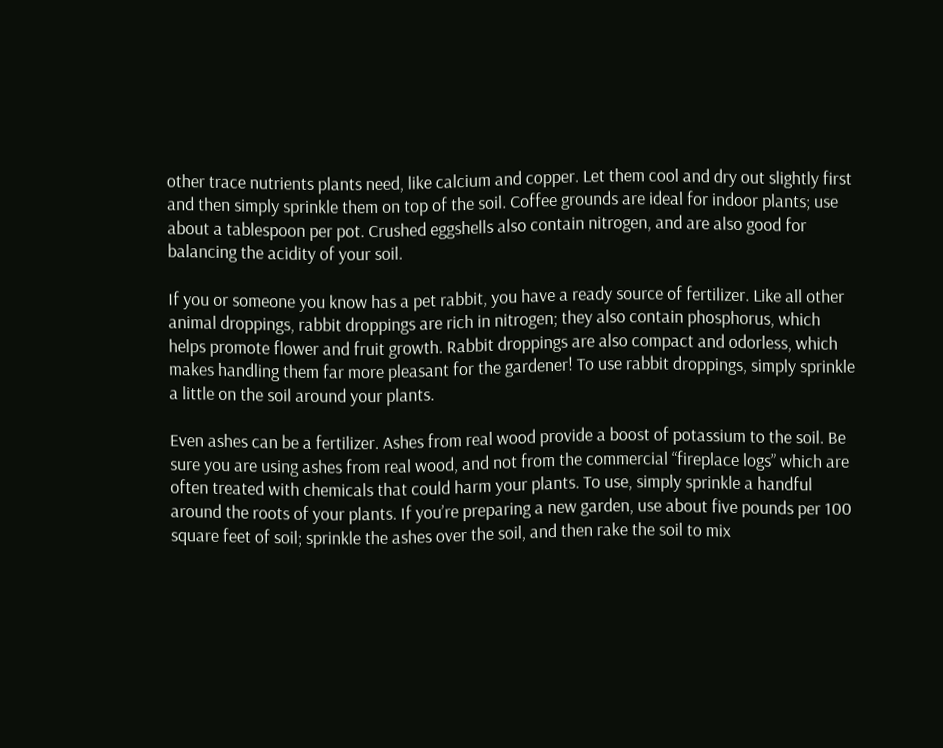other trace nutrients plants need, like calcium and copper. Let them cool and dry out slightly first and then simply sprinkle them on top of the soil. Coffee grounds are ideal for indoor plants; use about a tablespoon per pot. Crushed eggshells also contain nitrogen, and are also good for balancing the acidity of your soil.

If you or someone you know has a pet rabbit, you have a ready source of fertilizer. Like all other animal droppings, rabbit droppings are rich in nitrogen; they also contain phosphorus, which helps promote flower and fruit growth. Rabbit droppings are also compact and odorless, which makes handling them far more pleasant for the gardener! To use rabbit droppings, simply sprinkle a little on the soil around your plants.

Even ashes can be a fertilizer. Ashes from real wood provide a boost of potassium to the soil. Be sure you are using ashes from real wood, and not from the commercial “fireplace logs” which are often treated with chemicals that could harm your plants. To use, simply sprinkle a handful around the roots of your plants. If you’re preparing a new garden, use about five pounds per 100 square feet of soil; sprinkle the ashes over the soil, and then rake the soil to mix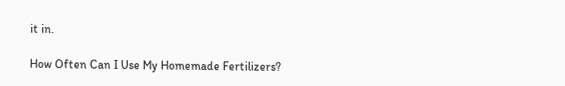it in.

How Often Can I Use My Homemade Fertilizers?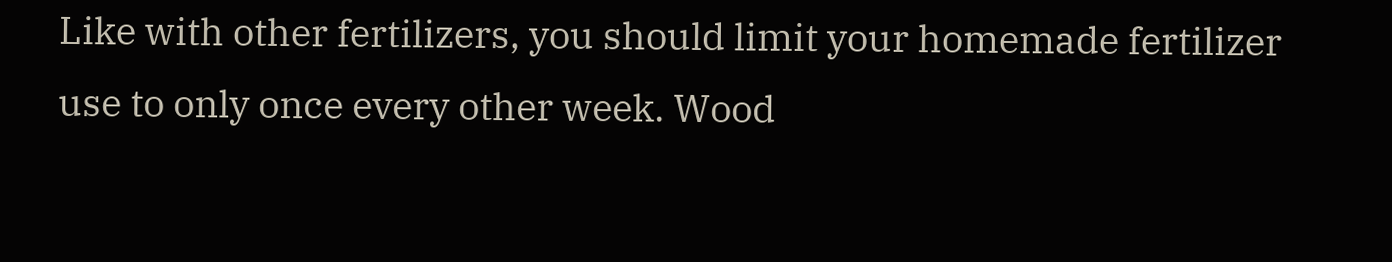Like with other fertilizers, you should limit your homemade fertilizer use to only once every other week. Wood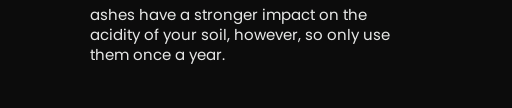ashes have a stronger impact on the acidity of your soil, however, so only use them once a year.